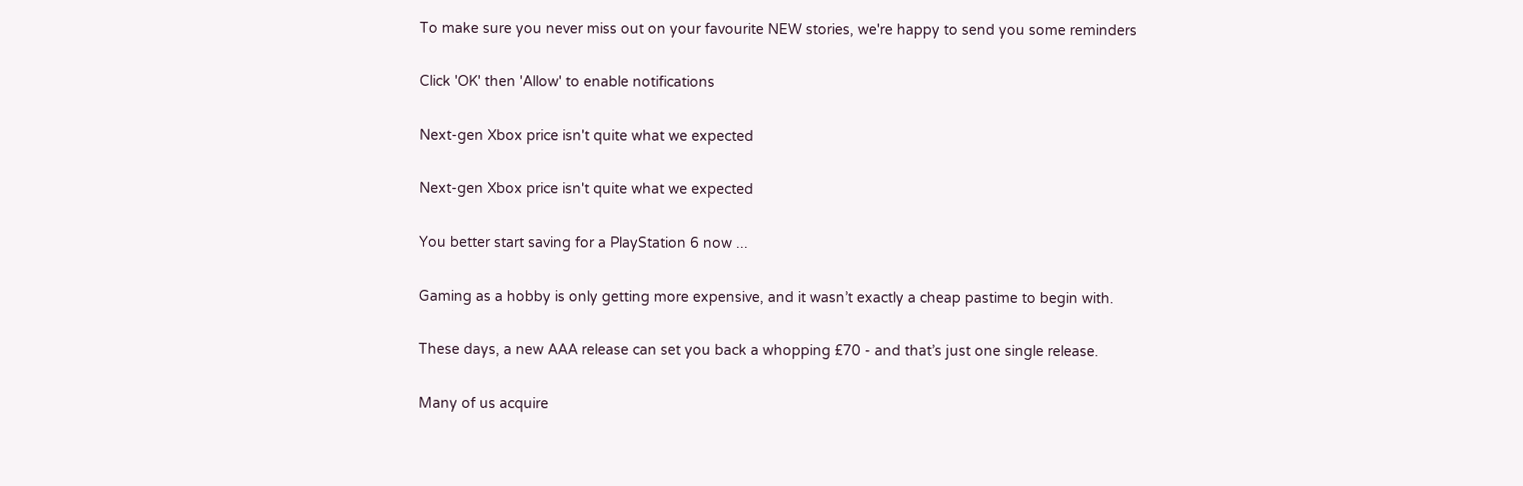To make sure you never miss out on your favourite NEW stories, we're happy to send you some reminders

Click 'OK' then 'Allow' to enable notifications

Next-gen Xbox price isn't quite what we expected

Next-gen Xbox price isn't quite what we expected

You better start saving for a PlayStation 6 now ...

Gaming as a hobby is only getting more expensive, and it wasn’t exactly a cheap pastime to begin with.

These days, a new AAA release can set you back a whopping £70 - and that’s just one single release.

Many of us acquire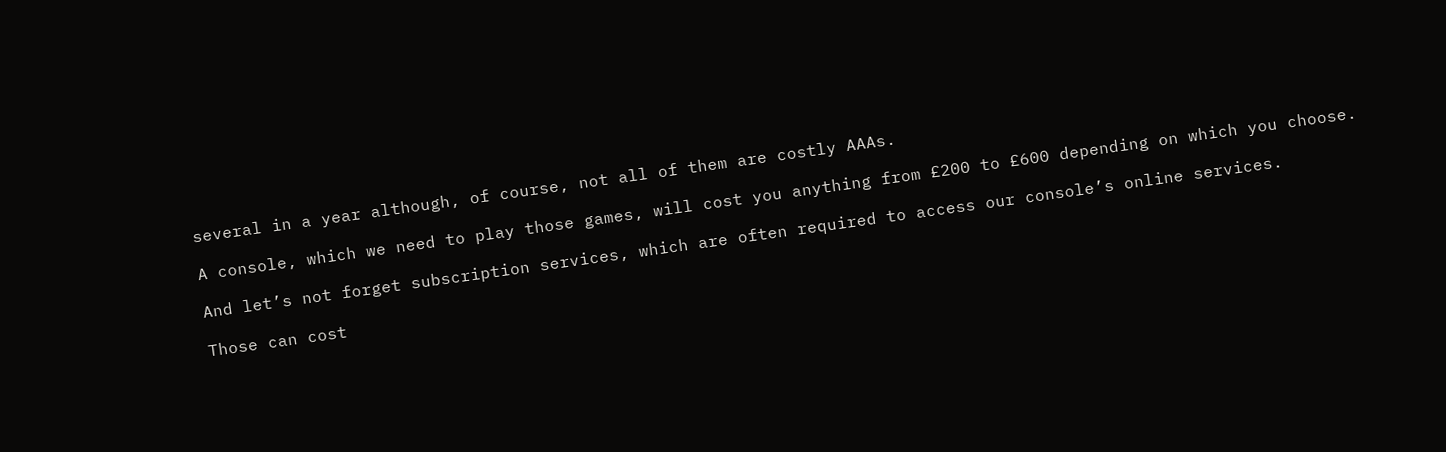several in a year although, of course, not all of them are costly AAAs.

A console, which we need to play those games, will cost you anything from £200 to £600 depending on which you choose.

And let’s not forget subscription services, which are often required to access our console’s online services.

Those can cost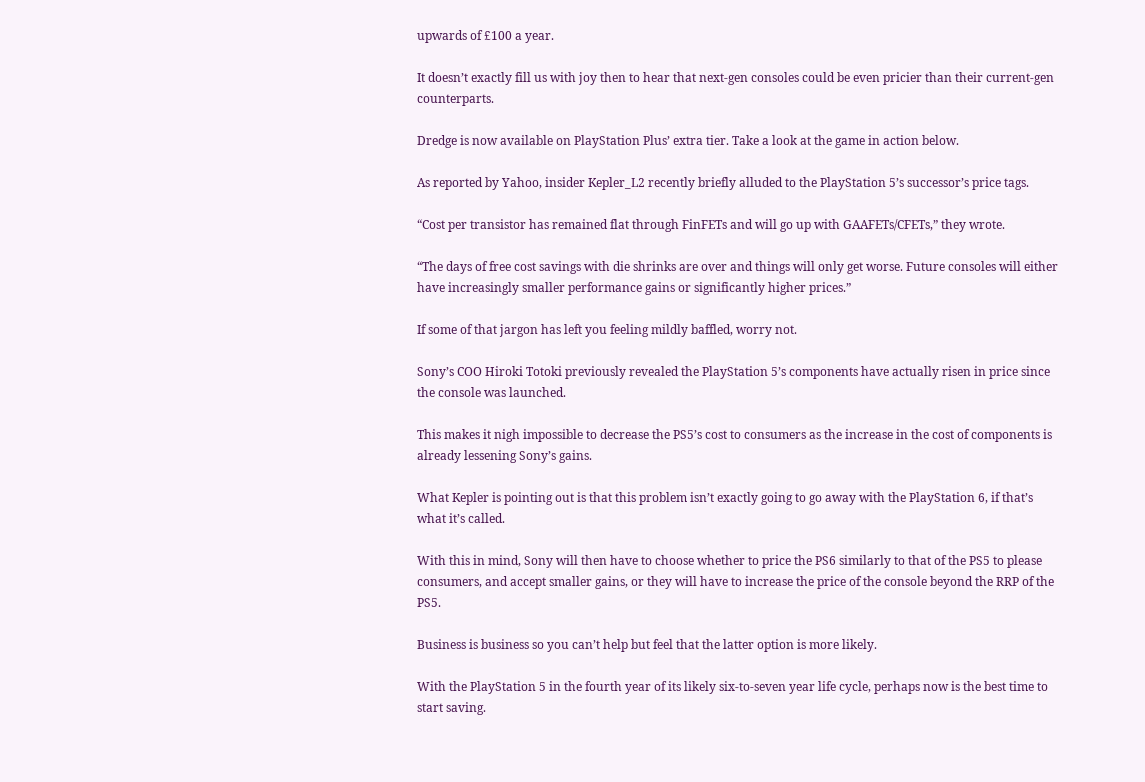upwards of £100 a year.

It doesn’t exactly fill us with joy then to hear that next-gen consoles could be even pricier than their current-gen counterparts.

Dredge is now available on PlayStation Plus’ extra tier. Take a look at the game in action below.

As reported by Yahoo, insider Kepler_L2 recently briefly alluded to the PlayStation 5’s successor’s price tags.

“Cost per transistor has remained flat through FinFETs and will go up with GAAFETs/CFETs,” they wrote.

“The days of free cost savings with die shrinks are over and things will only get worse. Future consoles will either have increasingly smaller performance gains or significantly higher prices.”

If some of that jargon has left you feeling mildly baffled, worry not.

Sony’s COO Hiroki Totoki previously revealed the PlayStation 5’s components have actually risen in price since the console was launched.

This makes it nigh impossible to decrease the PS5’s cost to consumers as the increase in the cost of components is already lessening Sony’s gains.

What Kepler is pointing out is that this problem isn’t exactly going to go away with the PlayStation 6, if that’s what it’s called.

With this in mind, Sony will then have to choose whether to price the PS6 similarly to that of the PS5 to please consumers, and accept smaller gains, or they will have to increase the price of the console beyond the RRP of the PS5.

Business is business so you can’t help but feel that the latter option is more likely.

With the PlayStation 5 in the fourth year of its likely six-to-seven year life cycle, perhaps now is the best time to start saving.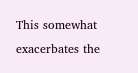This somewhat exacerbates the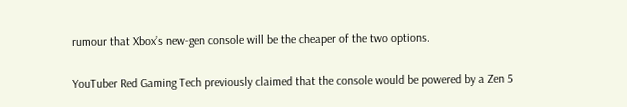rumour that Xbox’s new-gen console will be the cheaper of the two options.

YouTuber Red Gaming Tech previously claimed that the console would be powered by a Zen 5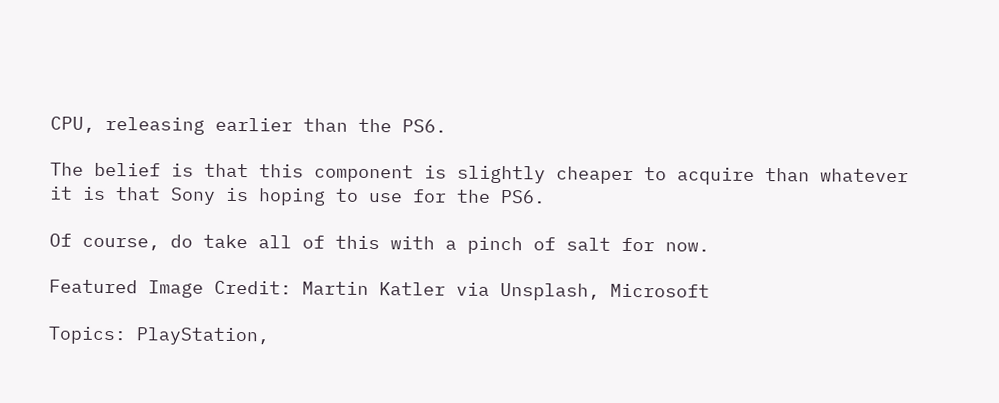CPU, releasing earlier than the PS6.

The belief is that this component is slightly cheaper to acquire than whatever it is that Sony is hoping to use for the PS6.

Of course, do take all of this with a pinch of salt for now.

Featured Image Credit: Martin Katler via Unsplash, Microsoft

Topics: PlayStation,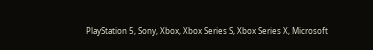PlayStation 5, Sony, Xbox, Xbox Series S, Xbox Series X, Microsoft